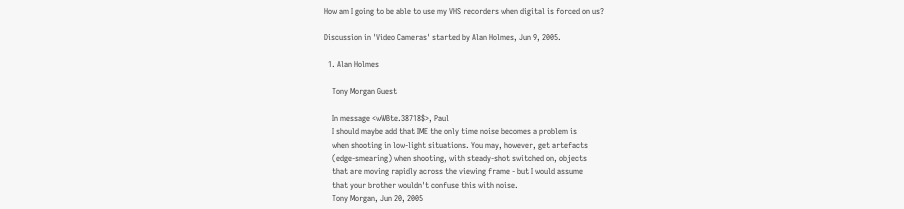How am I going to be able to use my VHS recorders when digital is forced on us?

Discussion in 'Video Cameras' started by Alan Holmes, Jun 9, 2005.

  1. Alan Holmes

    Tony Morgan Guest

    In message <wWBte.38718$>, Paul
    I should maybe add that IME the only time noise becomes a problem is
    when shooting in low-light situations. You may, however, get artefacts
    (edge-smearing) when shooting, with steady-shot switched on, objects
    that are moving rapidly across the viewing frame - but I would assume
    that your brother wouldn't confuse this with noise.
    Tony Morgan, Jun 20, 2005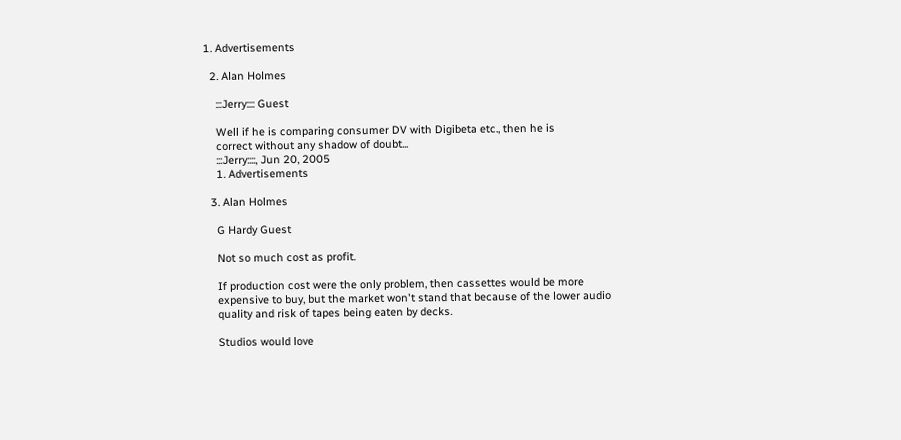1. Advertisements

  2. Alan Holmes

    :::Jerry:::: Guest

    Well if he is comparing consumer DV with Digibeta etc., then he is
    correct without any shadow of doubt...
    :::Jerry::::, Jun 20, 2005
    1. Advertisements

  3. Alan Holmes

    G Hardy Guest

    Not so much cost as profit.

    If production cost were the only problem, then cassettes would be more
    expensive to buy, but the market won't stand that because of the lower audio
    quality and risk of tapes being eaten by decks.

    Studios would love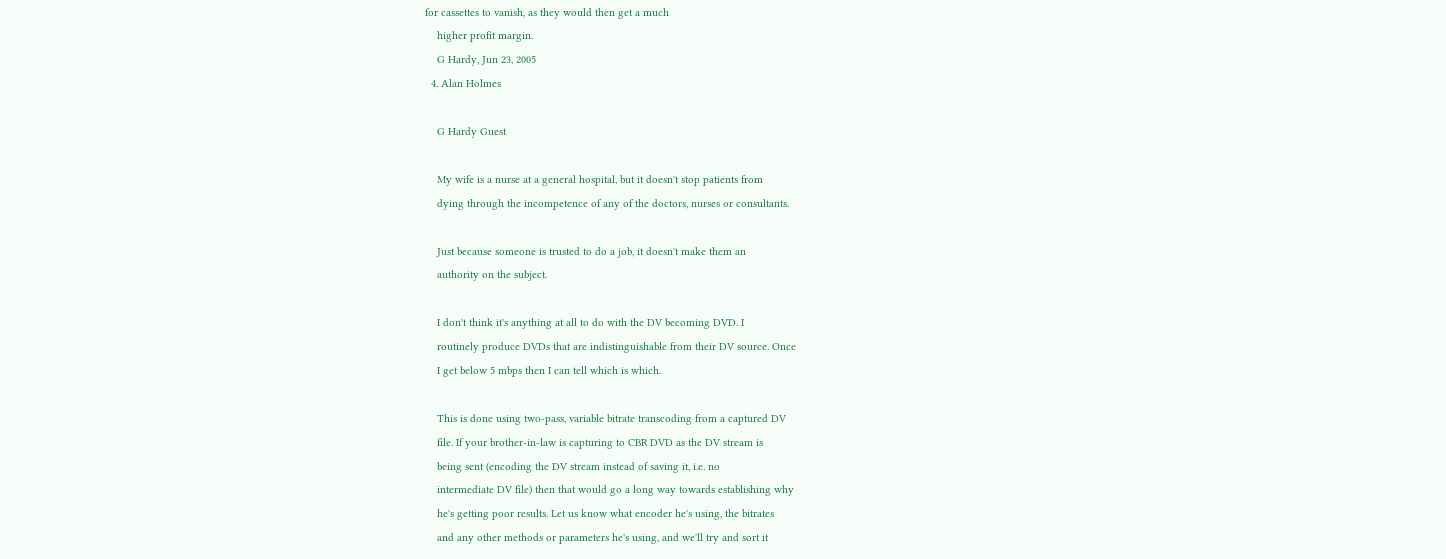for cassettes to vanish, as they would then get a much
    higher profit margin.
    G Hardy, Jun 23, 2005
  4. Alan Holmes

    G Hardy Guest

    My wife is a nurse at a general hospital, but it doesn't stop patients from
    dying through the incompetence of any of the doctors, nurses or consultants.

    Just because someone is trusted to do a job, it doesn't make them an
    authority on the subject.

    I don't think it's anything at all to do with the DV becoming DVD. I
    routinely produce DVDs that are indistinguishable from their DV source. Once
    I get below 5 mbps then I can tell which is which.

    This is done using two-pass, variable bitrate transcoding from a captured DV
    file. If your brother-in-law is capturing to CBR DVD as the DV stream is
    being sent (encoding the DV stream instead of saving it, i.e. no
    intermediate DV file) then that would go a long way towards establishing why
    he's getting poor results. Let us know what encoder he's using, the bitrates
    and any other methods or parameters he's using, and we'll try and sort it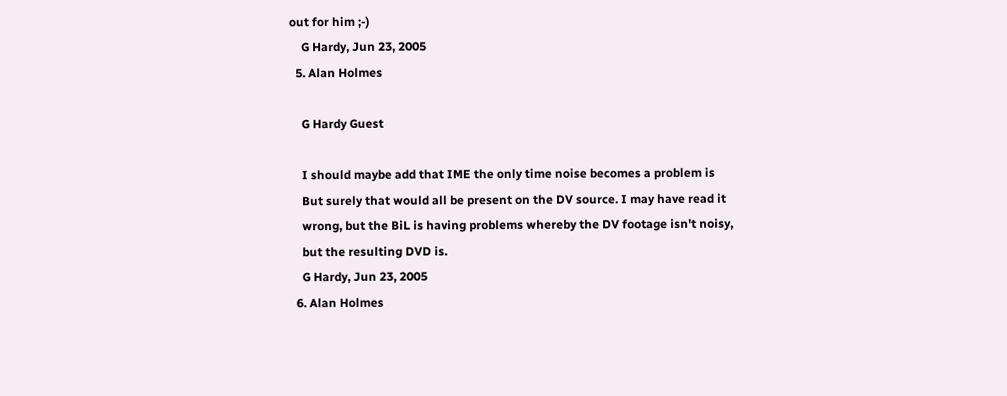out for him ;-)
    G Hardy, Jun 23, 2005
  5. Alan Holmes

    G Hardy Guest

    I should maybe add that IME the only time noise becomes a problem is
    But surely that would all be present on the DV source. I may have read it
    wrong, but the BiL is having problems whereby the DV footage isn't noisy,
    but the resulting DVD is.
    G Hardy, Jun 23, 2005
  6. Alan Holmes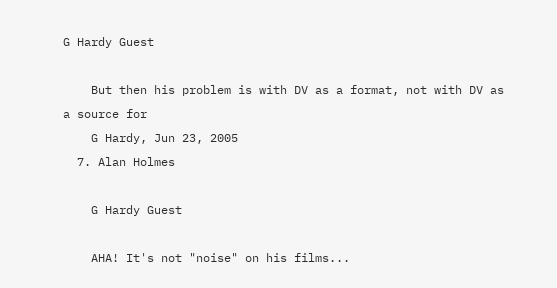G Hardy Guest

    But then his problem is with DV as a format, not with DV as a source for
    G Hardy, Jun 23, 2005
  7. Alan Holmes

    G Hardy Guest

    AHA! It's not "noise" on his films...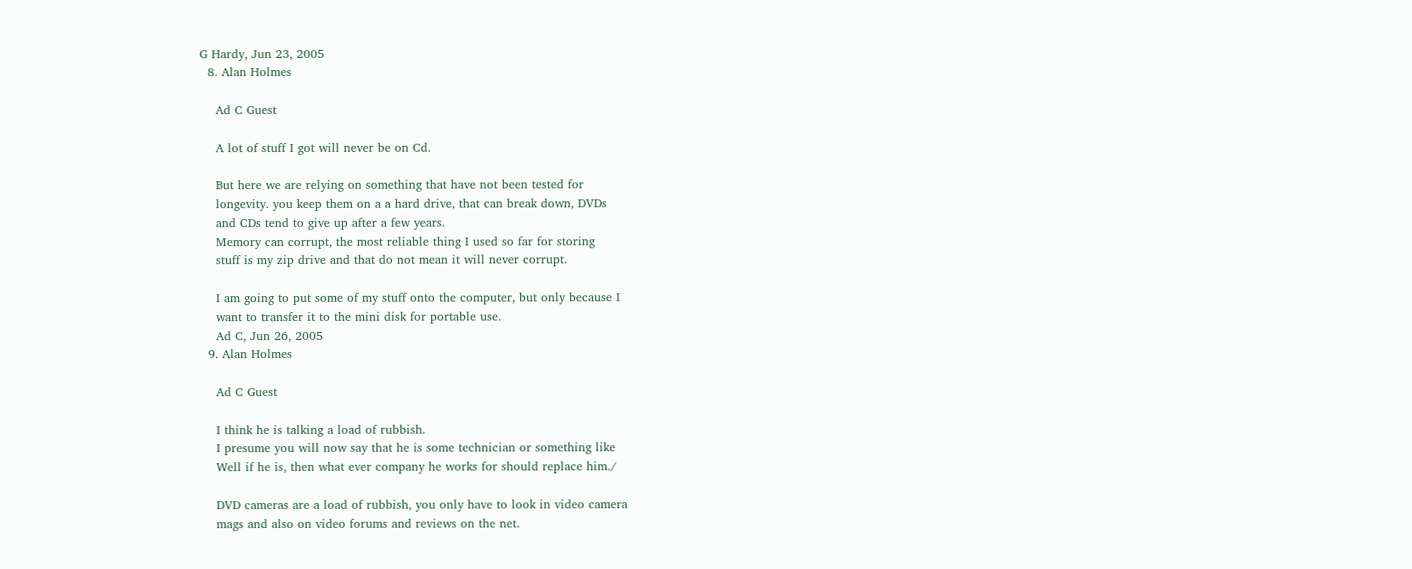G Hardy, Jun 23, 2005
  8. Alan Holmes

    Ad C Guest

    A lot of stuff I got will never be on Cd.

    But here we are relying on something that have not been tested for
    longevity. you keep them on a a hard drive, that can break down, DVDs
    and CDs tend to give up after a few years.
    Memory can corrupt, the most reliable thing I used so far for storing
    stuff is my zip drive and that do not mean it will never corrupt.

    I am going to put some of my stuff onto the computer, but only because I
    want to transfer it to the mini disk for portable use.
    Ad C, Jun 26, 2005
  9. Alan Holmes

    Ad C Guest

    I think he is talking a load of rubbish.
    I presume you will now say that he is some technician or something like
    Well if he is, then what ever company he works for should replace him./

    DVD cameras are a load of rubbish, you only have to look in video camera
    mags and also on video forums and reviews on the net.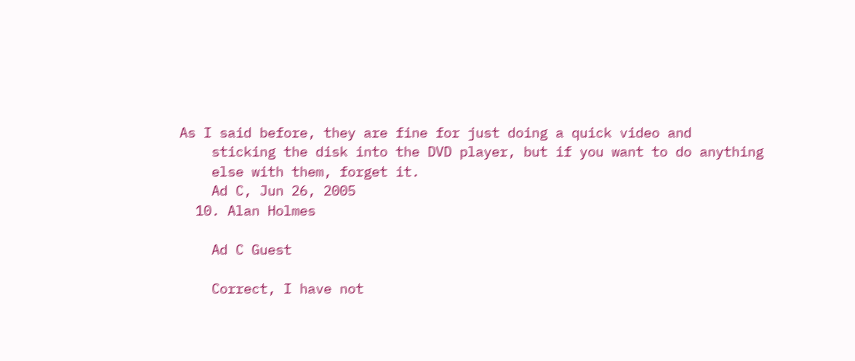As I said before, they are fine for just doing a quick video and
    sticking the disk into the DVD player, but if you want to do anything
    else with them, forget it.
    Ad C, Jun 26, 2005
  10. Alan Holmes

    Ad C Guest

    Correct, I have not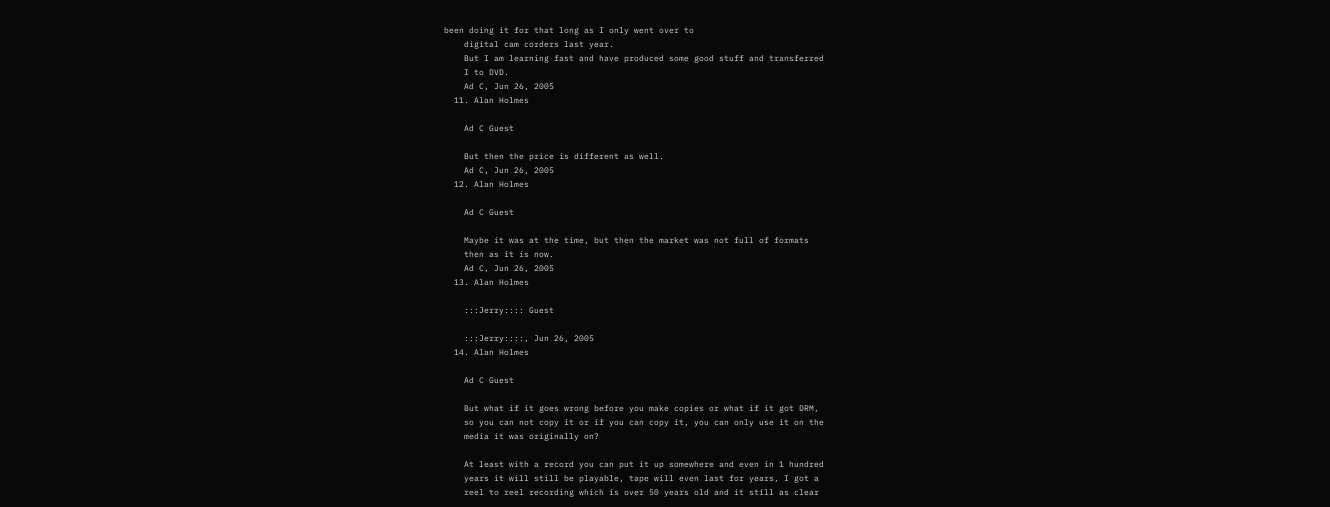been doing it for that long as I only went over to
    digital cam corders last year.
    But I am learning fast and have produced some good stuff and transferred
    I to DVD.
    Ad C, Jun 26, 2005
  11. Alan Holmes

    Ad C Guest

    But then the price is different as well.
    Ad C, Jun 26, 2005
  12. Alan Holmes

    Ad C Guest

    Maybe it was at the time, but then the market was not full of formats
    then as it is now.
    Ad C, Jun 26, 2005
  13. Alan Holmes

    :::Jerry:::: Guest

    :::Jerry::::, Jun 26, 2005
  14. Alan Holmes

    Ad C Guest

    But what if it goes wrong before you make copies or what if it got DRM,
    so you can not copy it or if you can copy it, you can only use it on the
    media it was originally on?

    At least with a record you can put it up somewhere and even in 1 hundred
    years it will still be playable, tape will even last for years, I got a
    reel to reel recording which is over 50 years old and it still as clear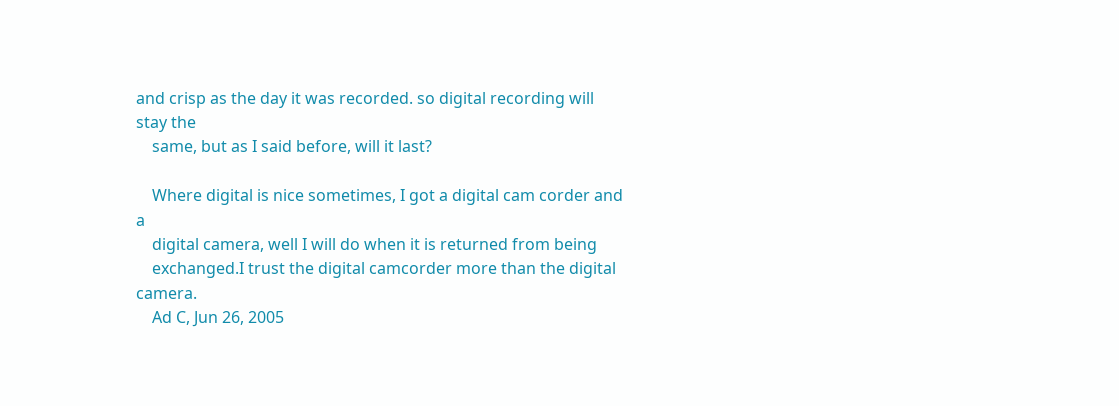and crisp as the day it was recorded. so digital recording will stay the
    same, but as I said before, will it last?

    Where digital is nice sometimes, I got a digital cam corder and a
    digital camera, well I will do when it is returned from being
    exchanged.I trust the digital camcorder more than the digital camera.
    Ad C, Jun 26, 2005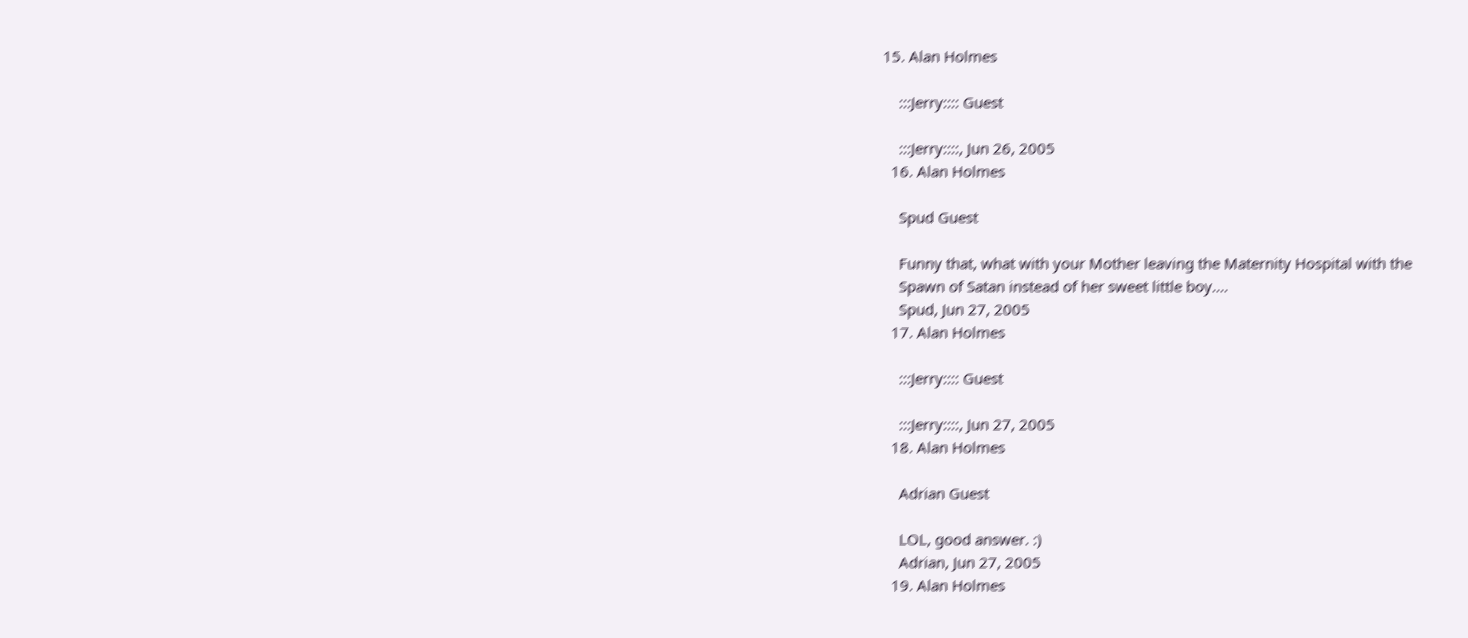15. Alan Holmes

    :::Jerry:::: Guest

    :::Jerry::::, Jun 26, 2005
  16. Alan Holmes

    Spud Guest

    Funny that, what with your Mother leaving the Maternity Hospital with the
    Spawn of Satan instead of her sweet little boy....
    Spud, Jun 27, 2005
  17. Alan Holmes

    :::Jerry:::: Guest

    :::Jerry::::, Jun 27, 2005
  18. Alan Holmes

    Adrian Guest

    LOL, good answer. :)
    Adrian, Jun 27, 2005
  19. Alan Holmes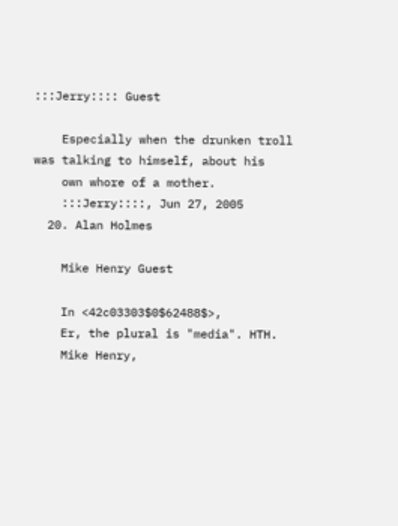:::Jerry:::: Guest

    Especially when the drunken troll was talking to himself, about his
    own whore of a mother.
    :::Jerry::::, Jun 27, 2005
  20. Alan Holmes

    Mike Henry Guest

    In <42c03303$0$62488$>,
    Er, the plural is "media". HTH.
    Mike Henry,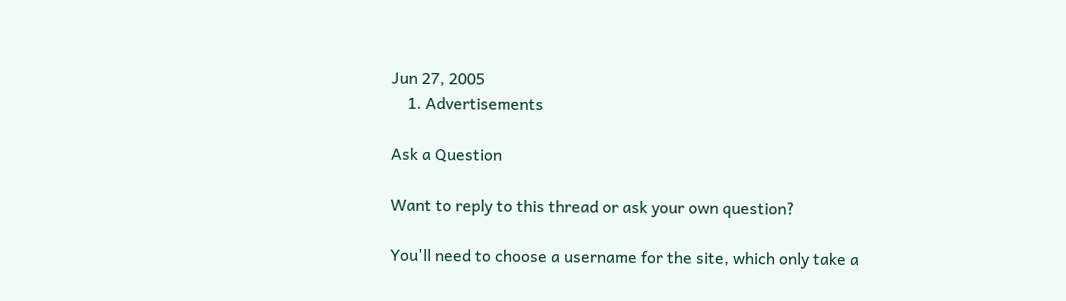Jun 27, 2005
    1. Advertisements

Ask a Question

Want to reply to this thread or ask your own question?

You'll need to choose a username for the site, which only take a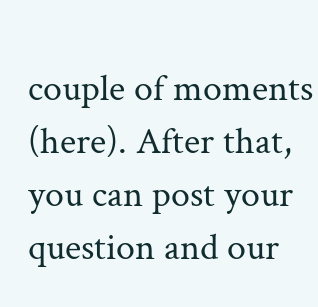couple of moments (here). After that, you can post your question and our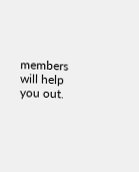members will help you out.